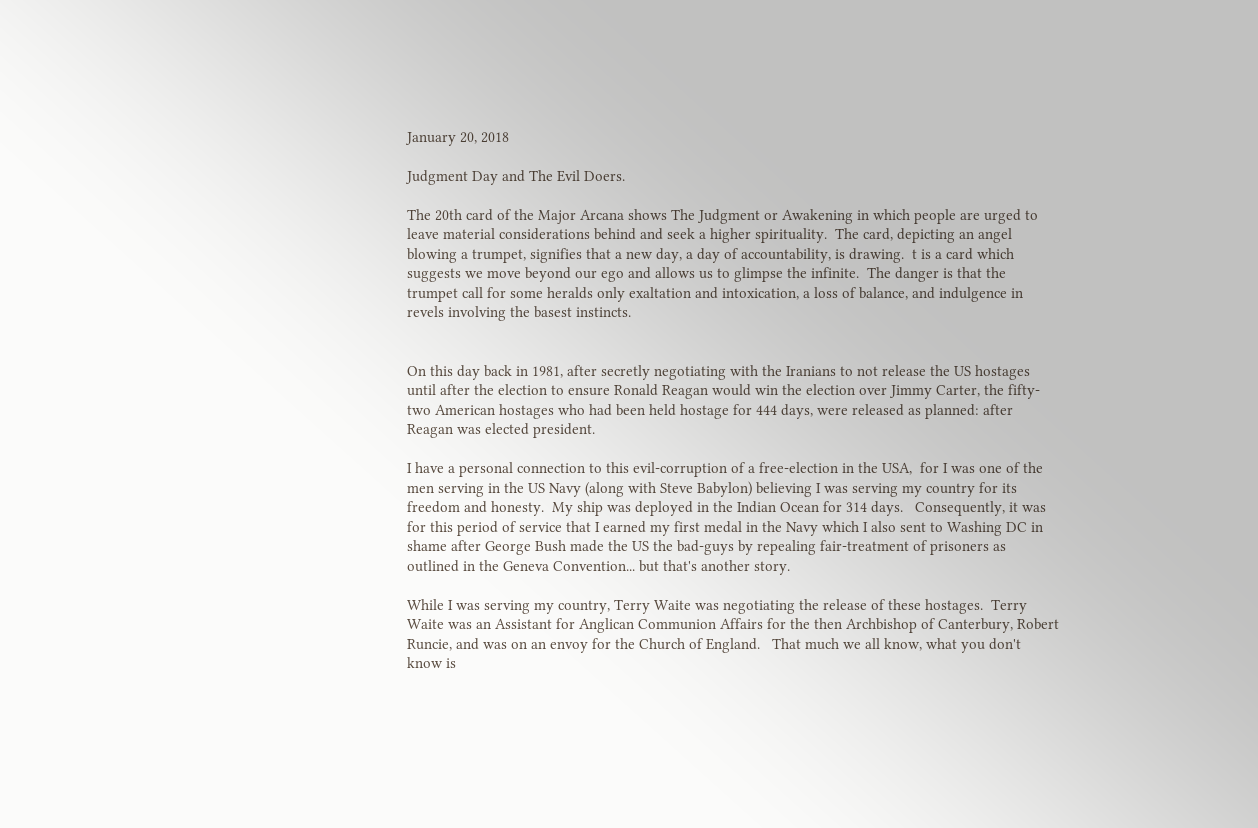January 20, 2018

Judgment Day and The Evil Doers.

The 20th card of the Major Arcana shows The Judgment or Awakening in which people are urged to leave material considerations behind and seek a higher spirituality.  The card, depicting an angel blowing a trumpet, signifies that a new day, a day of accountability, is drawing.  t is a card which suggests we move beyond our ego and allows us to glimpse the infinite.  The danger is that the trumpet call for some heralds only exaltation and intoxication, a loss of balance, and indulgence in revels involving the basest instincts.


On this day back in 1981, after secretly negotiating with the Iranians to not release the US hostages until after the election to ensure Ronald Reagan would win the election over Jimmy Carter, the fifty-two American hostages who had been held hostage for 444 days, were released as planned: after Reagan was elected president.

I have a personal connection to this evil-corruption of a free-election in the USA,  for I was one of the men serving in the US Navy (along with Steve Babylon) believing I was serving my country for its freedom and honesty.  My ship was deployed in the Indian Ocean for 314 days.   Consequently, it was for this period of service that I earned my first medal in the Navy which I also sent to Washing DC in shame after George Bush made the US the bad-guys by repealing fair-treatment of prisoners as outlined in the Geneva Convention... but that's another story.

While I was serving my country, Terry Waite was negotiating the release of these hostages.  Terry Waite was an Assistant for Anglican Communion Affairs for the then Archbishop of Canterbury, Robert Runcie, and was on an envoy for the Church of England.   That much we all know, what you don't know is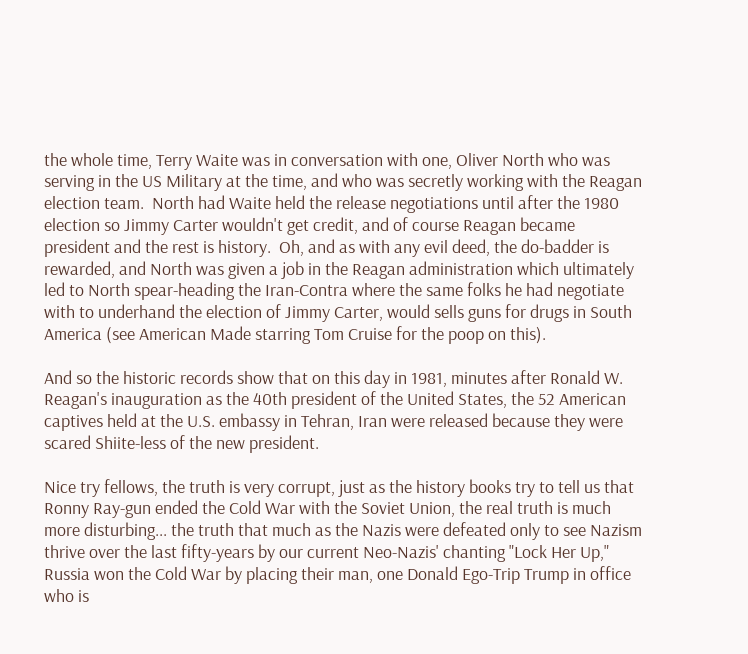the whole time, Terry Waite was in conversation with one, Oliver North who was serving in the US Military at the time, and who was secretly working with the Reagan election team.  North had Waite held the release negotiations until after the 1980 election so Jimmy Carter wouldn't get credit, and of course Reagan became president and the rest is history.  Oh, and as with any evil deed, the do-badder is rewarded, and North was given a job in the Reagan administration which ultimately led to North spear-heading the Iran-Contra where the same folks he had negotiate with to underhand the election of Jimmy Carter, would sells guns for drugs in South America (see American Made starring Tom Cruise for the poop on this).

And so the historic records show that on this day in 1981, minutes after Ronald W. Reagan's inauguration as the 40th president of the United States, the 52 American captives held at the U.S. embassy in Tehran, Iran were released because they were scared Shiite-less of the new president.

Nice try fellows, the truth is very corrupt, just as the history books try to tell us that Ronny Ray-gun ended the Cold War with the Soviet Union, the real truth is much more disturbing... the truth that much as the Nazis were defeated only to see Nazism thrive over the last fifty-years by our current Neo-Nazis' chanting "Lock Her Up," Russia won the Cold War by placing their man, one Donald Ego-Trip Trump in office who is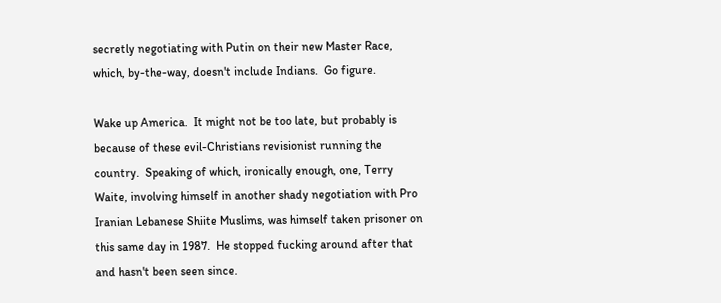secretly negotiating with Putin on their new Master Race, which, by-the-way, doesn't include Indians.  Go figure.

Wake up America.  It might not be too late, but probably is because of these evil-Christians revisionist running the country.  Speaking of which, ironically enough, one, Terry Waite, involving himself in another shady negotiation with Pro Iranian Lebanese Shiite Muslims, was himself taken prisoner on this same day in 1987.  He stopped fucking around after that and hasn't been seen since.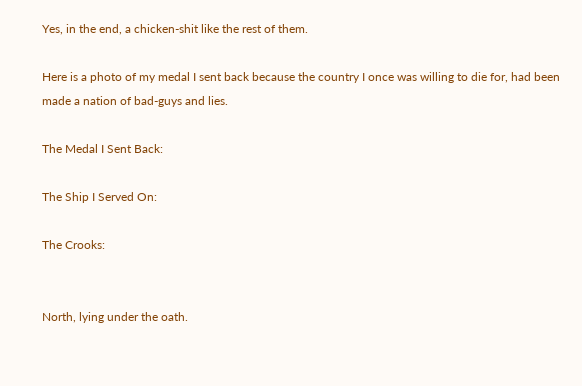Yes, in the end, a chicken-shit like the rest of them.

Here is a photo of my medal I sent back because the country I once was willing to die for, had been made a nation of bad-guys and lies.

The Medal I Sent Back:

The Ship I Served On:

The Crooks:


North, lying under the oath.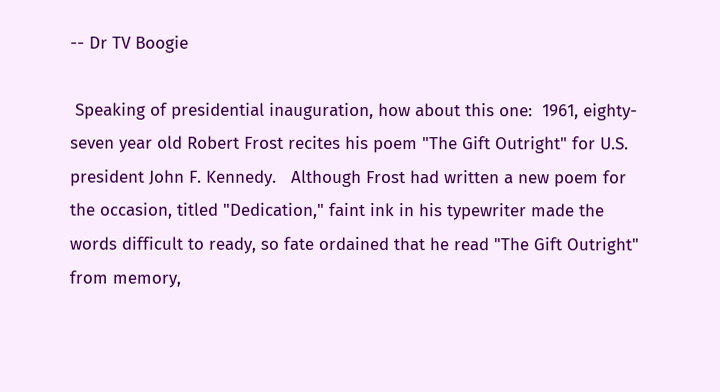-- Dr TV Boogie

 Speaking of presidential inauguration, how about this one:  1961, eighty-seven year old Robert Frost recites his poem "The Gift Outright" for U.S. president John F. Kennedy.   Although Frost had written a new poem for the occasion, titled "Dedication," faint ink in his typewriter made the words difficult to ready, so fate ordained that he read "The Gift Outright" from memory,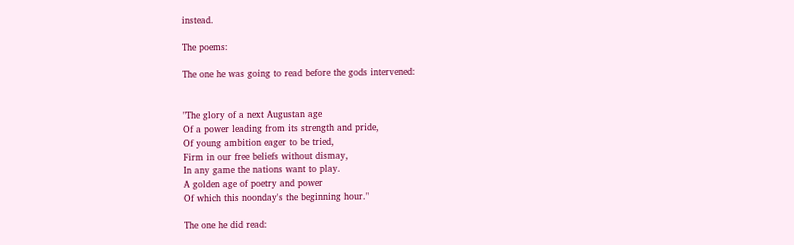instead.

The poems:

The one he was going to read before the gods intervened:


"The glory of a next Augustan age
Of a power leading from its strength and pride,
Of young ambition eager to be tried,
Firm in our free beliefs without dismay,
In any game the nations want to play.
A golden age of poetry and power
Of which this noonday's the beginning hour."

The one he did read: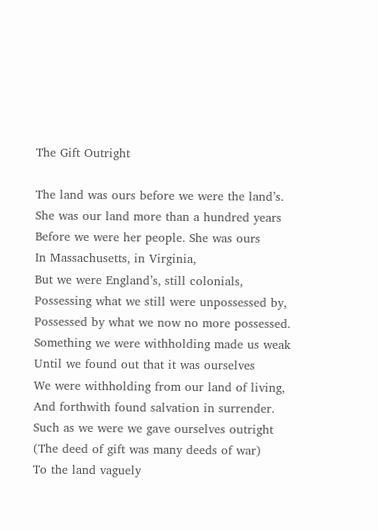The Gift Outright

The land was ours before we were the land’s.
She was our land more than a hundred years
Before we were her people. She was ours
In Massachusetts, in Virginia,
But we were England’s, still colonials,
Possessing what we still were unpossessed by,
Possessed by what we now no more possessed.
Something we were withholding made us weak
Until we found out that it was ourselves
We were withholding from our land of living,
And forthwith found salvation in surrender.
Such as we were we gave ourselves outright
(The deed of gift was many deeds of war)
To the land vaguely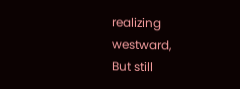realizing westward,
But still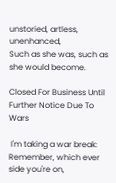unstoried, artless, unenhanced,
Such as she was, such as she would become.

Closed For Business Until Further Notice Due To Wars

 I'm taking a war break: Remember, which ever side you're on,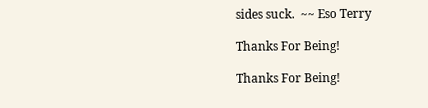sides suck.  ~~ Eso Terry

Thanks For Being!

Thanks For Being!